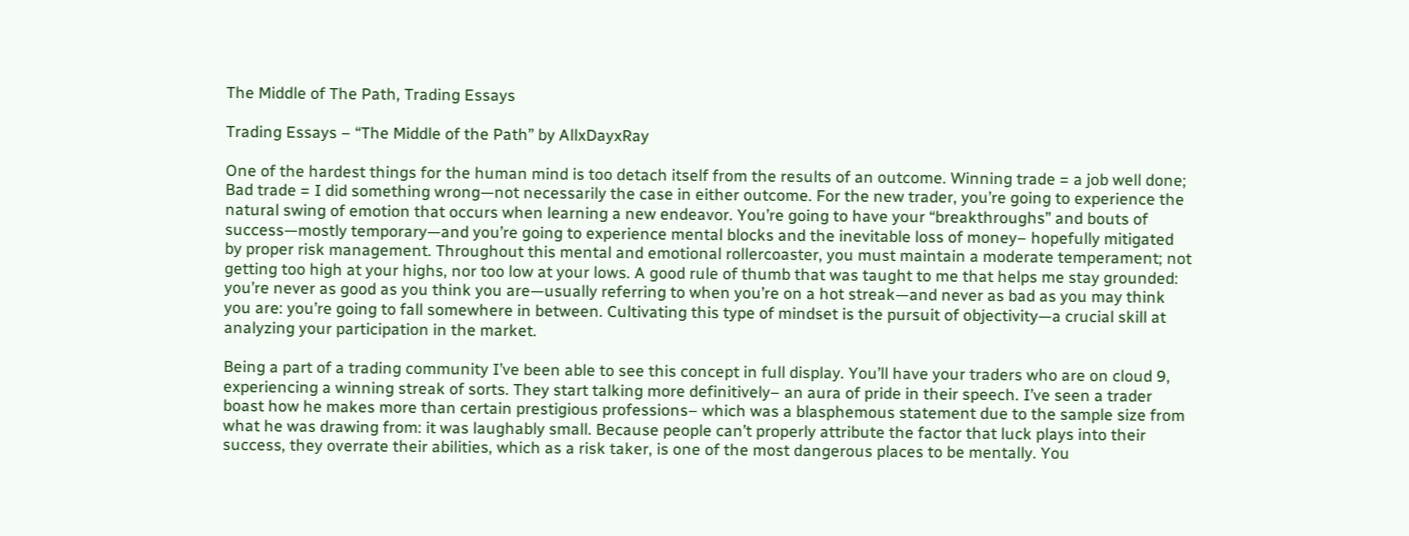The Middle of The Path, Trading Essays

Trading Essays – “The Middle of the Path” by AllxDayxRay

One of the hardest things for the human mind is too detach itself from the results of an outcome. Winning trade = a job well done; Bad trade = I did something wrong—not necessarily the case in either outcome. For the new trader, you’re going to experience the natural swing of emotion that occurs when learning a new endeavor. You’re going to have your “breakthroughs” and bouts of success—mostly temporary—and you’re going to experience mental blocks and the inevitable loss of money– hopefully mitigated by proper risk management. Throughout this mental and emotional rollercoaster, you must maintain a moderate temperament; not getting too high at your highs, nor too low at your lows. A good rule of thumb that was taught to me that helps me stay grounded: you’re never as good as you think you are—usually referring to when you’re on a hot streak—and never as bad as you may think you are: you’re going to fall somewhere in between. Cultivating this type of mindset is the pursuit of objectivity—a crucial skill at analyzing your participation in the market.

Being a part of a trading community I’ve been able to see this concept in full display. You’ll have your traders who are on cloud 9, experiencing a winning streak of sorts. They start talking more definitively– an aura of pride in their speech. I’ve seen a trader boast how he makes more than certain prestigious professions– which was a blasphemous statement due to the sample size from what he was drawing from: it was laughably small. Because people can’t properly attribute the factor that luck plays into their success, they overrate their abilities, which as a risk taker, is one of the most dangerous places to be mentally. You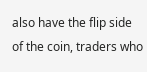also have the flip side of the coin, traders who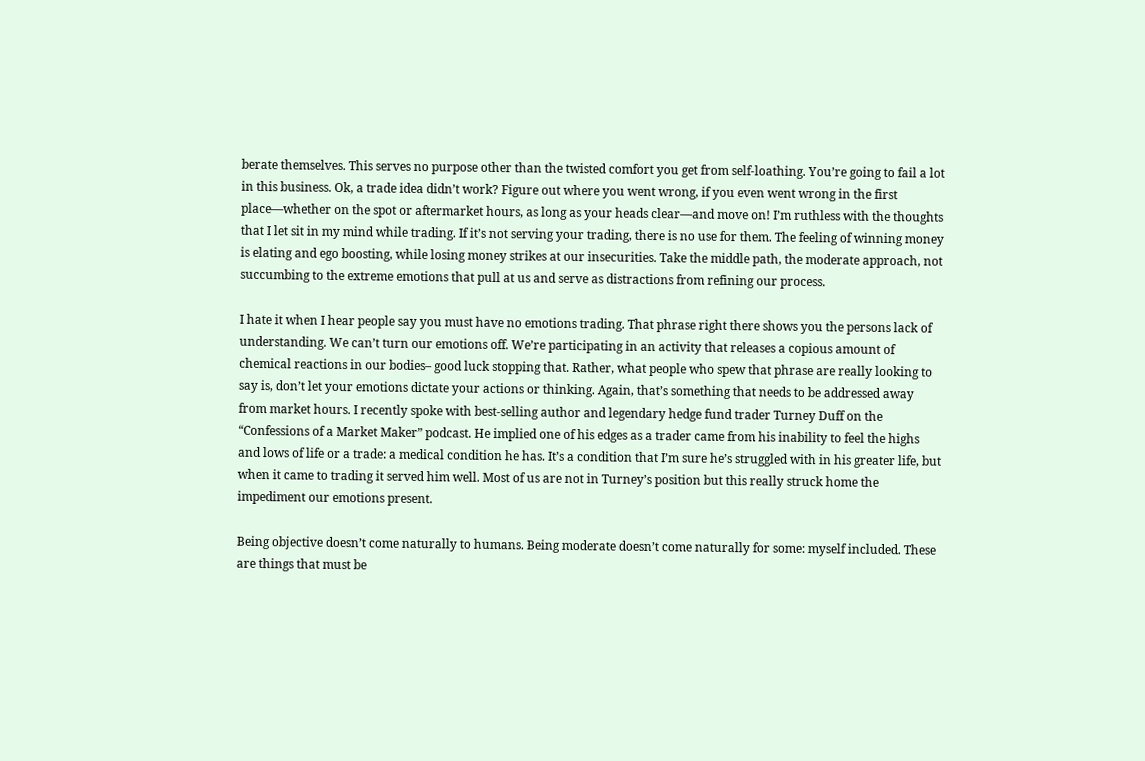berate themselves. This serves no purpose other than the twisted comfort you get from self-loathing. You’re going to fail a lot in this business. Ok, a trade idea didn’t work? Figure out where you went wrong, if you even went wrong in the first place—whether on the spot or aftermarket hours, as long as your heads clear—and move on! I’m ruthless with the thoughts that I let sit in my mind while trading. If it’s not serving your trading, there is no use for them. The feeling of winning money is elating and ego boosting, while losing money strikes at our insecurities. Take the middle path, the moderate approach, not succumbing to the extreme emotions that pull at us and serve as distractions from refining our process.

I hate it when I hear people say you must have no emotions trading. That phrase right there shows you the persons lack of understanding. We can’t turn our emotions off. We’re participating in an activity that releases a copious amount of chemical reactions in our bodies– good luck stopping that. Rather, what people who spew that phrase are really looking to say is, don’t let your emotions dictate your actions or thinking. Again, that’s something that needs to be addressed away from market hours. I recently spoke with best-selling author and legendary hedge fund trader Turney Duff on the “Confessions of a Market Maker” podcast. He implied one of his edges as a trader came from his inability to feel the highs and lows of life or a trade: a medical condition he has. It’s a condition that I’m sure he’s struggled with in his greater life, but when it came to trading it served him well. Most of us are not in Turney’s position but this really struck home the impediment our emotions present.

Being objective doesn’t come naturally to humans. Being moderate doesn’t come naturally for some: myself included. These are things that must be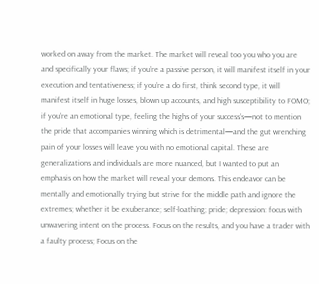worked on away from the market. The market will reveal too you who you are and specifically your flaws; if you’re a passive person, it will manifest itself in your execution and tentativeness; if you’re a do first, think second type, it will manifest itself in huge losses, blown up accounts, and high susceptibility to FOMO; if you’re an emotional type, feeling the highs of your success’s—not to mention the pride that accompanies winning which is detrimental—and the gut wrenching pain of your losses will leave you with no emotional capital. These are generalizations and individuals are more nuanced, but I wanted to put an emphasis on how the market will reveal your demons. This endeavor can be mentally and emotionally trying but strive for the middle path and ignore the extremes; whether it be exuberance; self-loathing; pride; depression: focus with unwavering intent on the process. Focus on the results, and you have a trader with a faulty process; Focus on the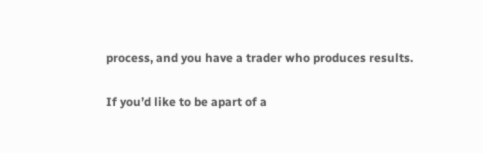process, and you have a trader who produces results.

If you’d like to be apart of a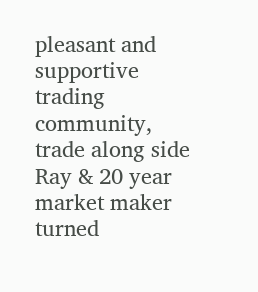pleasant and supportive trading community, trade along side Ray & 20 year market maker turned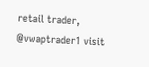retail trader, @vwaptrader1 visit